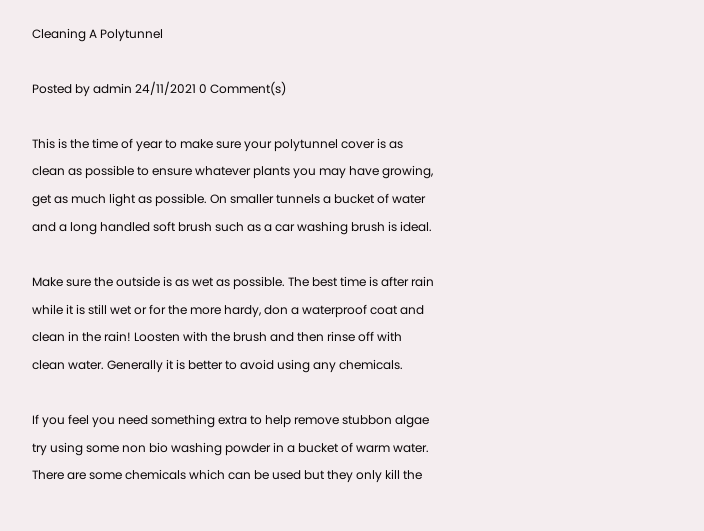Cleaning A Polytunnel

Posted by admin 24/11/2021 0 Comment(s)

This is the time of year to make sure your polytunnel cover is as clean as possible to ensure whatever plants you may have growing, get as much light as possible. On smaller tunnels a bucket of water and a long handled soft brush such as a car washing brush is ideal.

Make sure the outside is as wet as possible. The best time is after rain while it is still wet or for the more hardy, don a waterproof coat and clean in the rain! Loosten with the brush and then rinse off with clean water. Generally it is better to avoid using any chemicals.

If you feel you need something extra to help remove stubbon algae try using some non bio washing powder in a bucket of warm water. There are some chemicals which can be used but they only kill the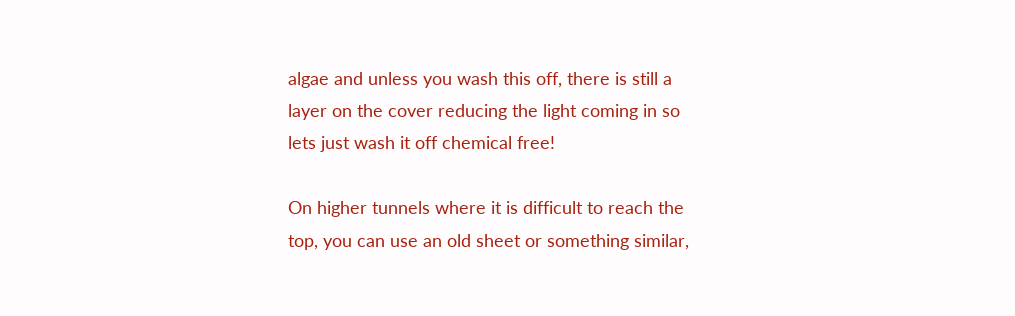algae and unless you wash this off, there is still a layer on the cover reducing the light coming in so lets just wash it off chemical free!

On higher tunnels where it is difficult to reach the top, you can use an old sheet or something similar,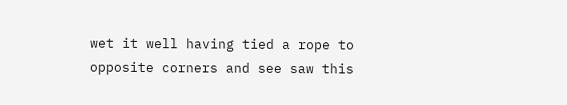wet it well having tied a rope to opposite corners and see saw this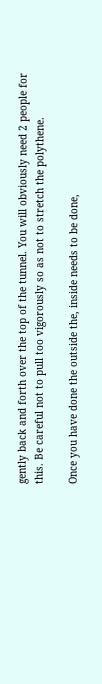gently back and forth over the top of the tunnel. You will obviously need 2 people for this. Be careful not to pull too vigorously so as not to stretch the polythene.

Once you have done the outside the, inside needs to be done,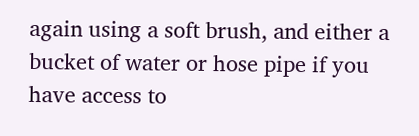again using a soft brush, and either a bucket of water or hose pipe if you have access to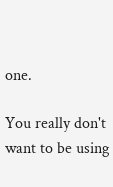one.

You really don't want to be using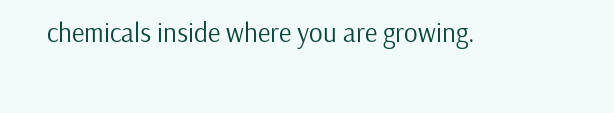chemicals inside where you are growing.